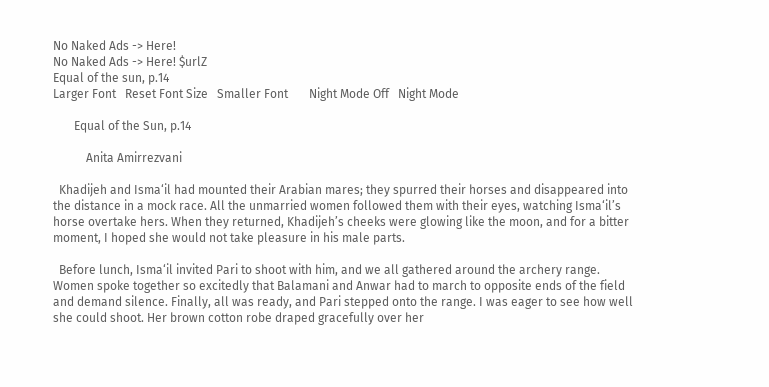No Naked Ads -> Here!
No Naked Ads -> Here! $urlZ
Equal of the sun, p.14
Larger Font   Reset Font Size   Smaller Font       Night Mode Off   Night Mode

       Equal of the Sun, p.14

           Anita Amirrezvani

  Khadijeh and Isma‘il had mounted their Arabian mares; they spurred their horses and disappeared into the distance in a mock race. All the unmarried women followed them with their eyes, watching Isma‘il’s horse overtake hers. When they returned, Khadijeh’s cheeks were glowing like the moon, and for a bitter moment, I hoped she would not take pleasure in his male parts.

  Before lunch, Isma‘il invited Pari to shoot with him, and we all gathered around the archery range. Women spoke together so excitedly that Balamani and Anwar had to march to opposite ends of the field and demand silence. Finally, all was ready, and Pari stepped onto the range. I was eager to see how well she could shoot. Her brown cotton robe draped gracefully over her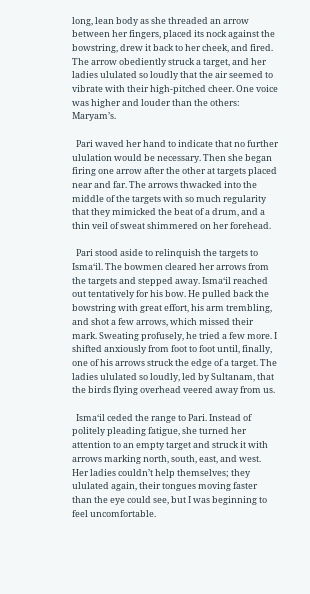long, lean body as she threaded an arrow between her fingers, placed its nock against the bowstring, drew it back to her cheek, and fired. The arrow obediently struck a target, and her ladies ululated so loudly that the air seemed to vibrate with their high-pitched cheer. One voice was higher and louder than the others: Maryam’s.

  Pari waved her hand to indicate that no further ululation would be necessary. Then she began firing one arrow after the other at targets placed near and far. The arrows thwacked into the middle of the targets with so much regularity that they mimicked the beat of a drum, and a thin veil of sweat shimmered on her forehead.

  Pari stood aside to relinquish the targets to Isma‘il. The bowmen cleared her arrows from the targets and stepped away. Isma‘il reached out tentatively for his bow. He pulled back the bowstring with great effort, his arm trembling, and shot a few arrows, which missed their mark. Sweating profusely, he tried a few more. I shifted anxiously from foot to foot until, finally, one of his arrows struck the edge of a target. The ladies ululated so loudly, led by Sultanam, that the birds flying overhead veered away from us.

  Isma‘il ceded the range to Pari. Instead of politely pleading fatigue, she turned her attention to an empty target and struck it with arrows marking north, south, east, and west. Her ladies couldn’t help themselves; they ululated again, their tongues moving faster than the eye could see, but I was beginning to feel uncomfortable.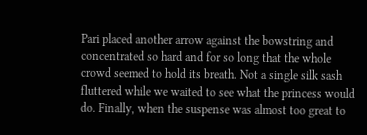Pari placed another arrow against the bowstring and concentrated so hard and for so long that the whole crowd seemed to hold its breath. Not a single silk sash fluttered while we waited to see what the princess would do. Finally, when the suspense was almost too great to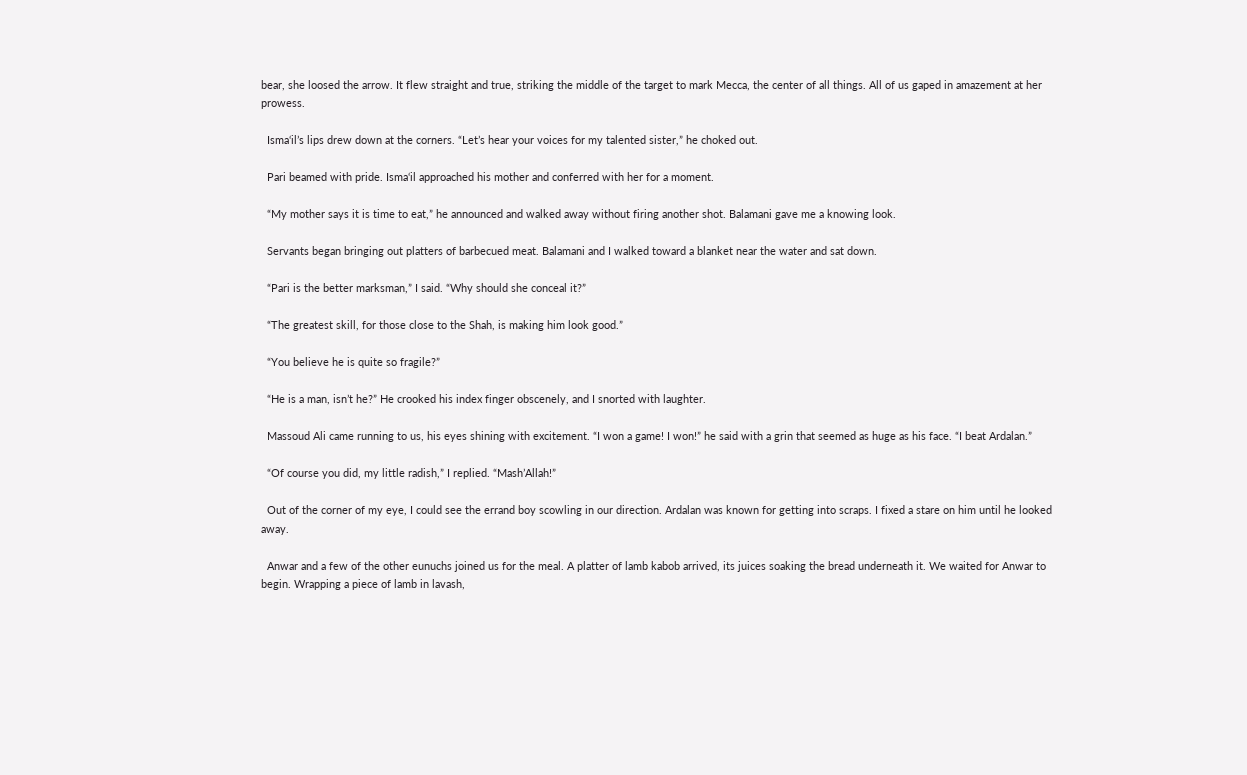bear, she loosed the arrow. It flew straight and true, striking the middle of the target to mark Mecca, the center of all things. All of us gaped in amazement at her prowess.

  Isma‘il’s lips drew down at the corners. “Let’s hear your voices for my talented sister,” he choked out.

  Pari beamed with pride. Isma‘il approached his mother and conferred with her for a moment.

  “My mother says it is time to eat,” he announced and walked away without firing another shot. Balamani gave me a knowing look.

  Servants began bringing out platters of barbecued meat. Balamani and I walked toward a blanket near the water and sat down.

  “Pari is the better marksman,” I said. “Why should she conceal it?”

  “The greatest skill, for those close to the Shah, is making him look good.”

  “You believe he is quite so fragile?”

  “He is a man, isn’t he?” He crooked his index finger obscenely, and I snorted with laughter.

  Massoud Ali came running to us, his eyes shining with excitement. “I won a game! I won!” he said with a grin that seemed as huge as his face. “I beat Ardalan.”

  “Of course you did, my little radish,” I replied. “Mash’Allah!”

  Out of the corner of my eye, I could see the errand boy scowling in our direction. Ardalan was known for getting into scraps. I fixed a stare on him until he looked away.

  Anwar and a few of the other eunuchs joined us for the meal. A platter of lamb kabob arrived, its juices soaking the bread underneath it. We waited for Anwar to begin. Wrapping a piece of lamb in lavash,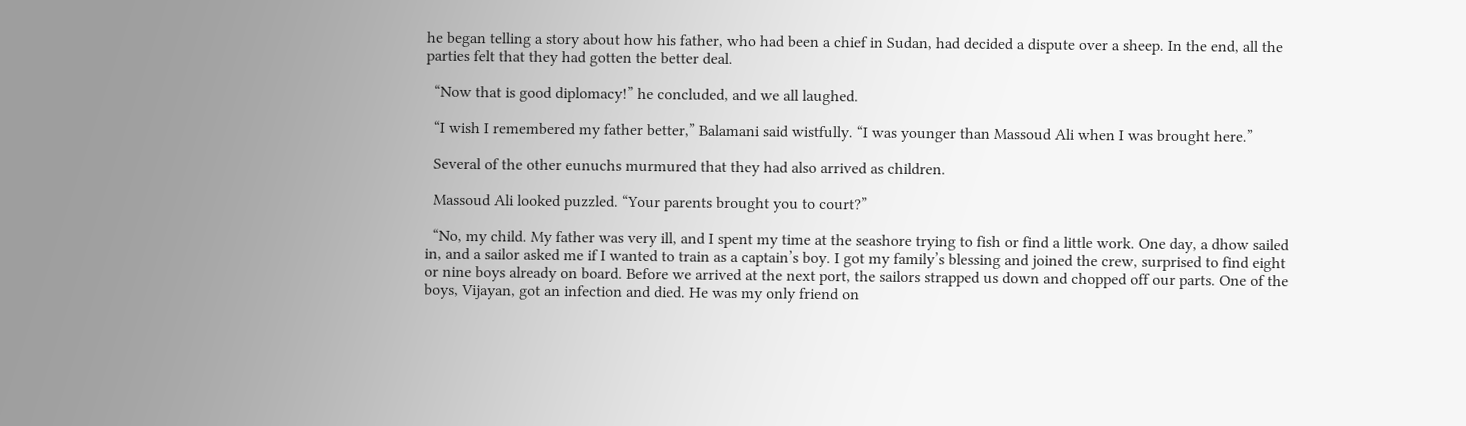he began telling a story about how his father, who had been a chief in Sudan, had decided a dispute over a sheep. In the end, all the parties felt that they had gotten the better deal.

  “Now that is good diplomacy!” he concluded, and we all laughed.

  “I wish I remembered my father better,” Balamani said wistfully. “I was younger than Massoud Ali when I was brought here.”

  Several of the other eunuchs murmured that they had also arrived as children.

  Massoud Ali looked puzzled. “Your parents brought you to court?”

  “No, my child. My father was very ill, and I spent my time at the seashore trying to fish or find a little work. One day, a dhow sailed in, and a sailor asked me if I wanted to train as a captain’s boy. I got my family’s blessing and joined the crew, surprised to find eight or nine boys already on board. Before we arrived at the next port, the sailors strapped us down and chopped off our parts. One of the boys, Vijayan, got an infection and died. He was my only friend on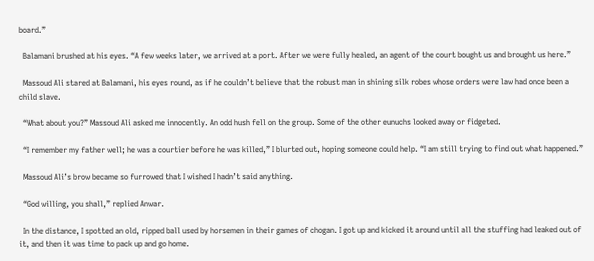board.”

  Balamani brushed at his eyes. “A few weeks later, we arrived at a port. After we were fully healed, an agent of the court bought us and brought us here.”

  Massoud Ali stared at Balamani, his eyes round, as if he couldn’t believe that the robust man in shining silk robes whose orders were law had once been a child slave.

  “What about you?” Massoud Ali asked me innocently. An odd hush fell on the group. Some of the other eunuchs looked away or fidgeted.

  “I remember my father well; he was a courtier before he was killed,” I blurted out, hoping someone could help. “I am still trying to find out what happened.”

  Massoud Ali’s brow became so furrowed that I wished I hadn’t said anything.

  “God willing, you shall,” replied Anwar.

  In the distance, I spotted an old, ripped ball used by horsemen in their games of chogan. I got up and kicked it around until all the stuffing had leaked out of it, and then it was time to pack up and go home.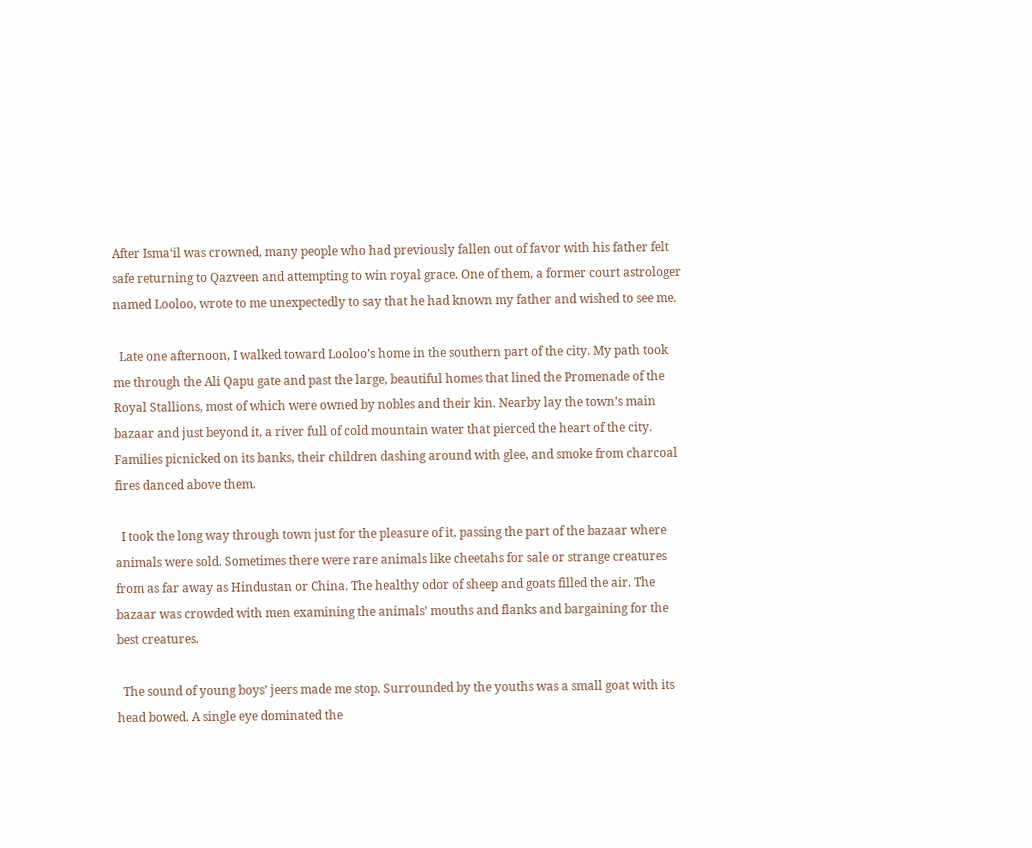After Isma‘il was crowned, many people who had previously fallen out of favor with his father felt safe returning to Qazveen and attempting to win royal grace. One of them, a former court astrologer named Looloo, wrote to me unexpectedly to say that he had known my father and wished to see me.

  Late one afternoon, I walked toward Looloo’s home in the southern part of the city. My path took me through the Ali Qapu gate and past the large, beautiful homes that lined the Promenade of the Royal Stallions, most of which were owned by nobles and their kin. Nearby lay the town’s main bazaar and just beyond it, a river full of cold mountain water that pierced the heart of the city. Families picnicked on its banks, their children dashing around with glee, and smoke from charcoal fires danced above them.

  I took the long way through town just for the pleasure of it, passing the part of the bazaar where animals were sold. Sometimes there were rare animals like cheetahs for sale or strange creatures from as far away as Hindustan or China. The healthy odor of sheep and goats filled the air. The bazaar was crowded with men examining the animals’ mouths and flanks and bargaining for the best creatures.

  The sound of young boys’ jeers made me stop. Surrounded by the youths was a small goat with its head bowed. A single eye dominated the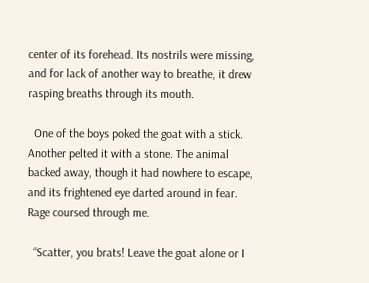center of its forehead. Its nostrils were missing, and for lack of another way to breathe, it drew rasping breaths through its mouth.

  One of the boys poked the goat with a stick. Another pelted it with a stone. The animal backed away, though it had nowhere to escape, and its frightened eye darted around in fear. Rage coursed through me.

  “Scatter, you brats! Leave the goat alone or I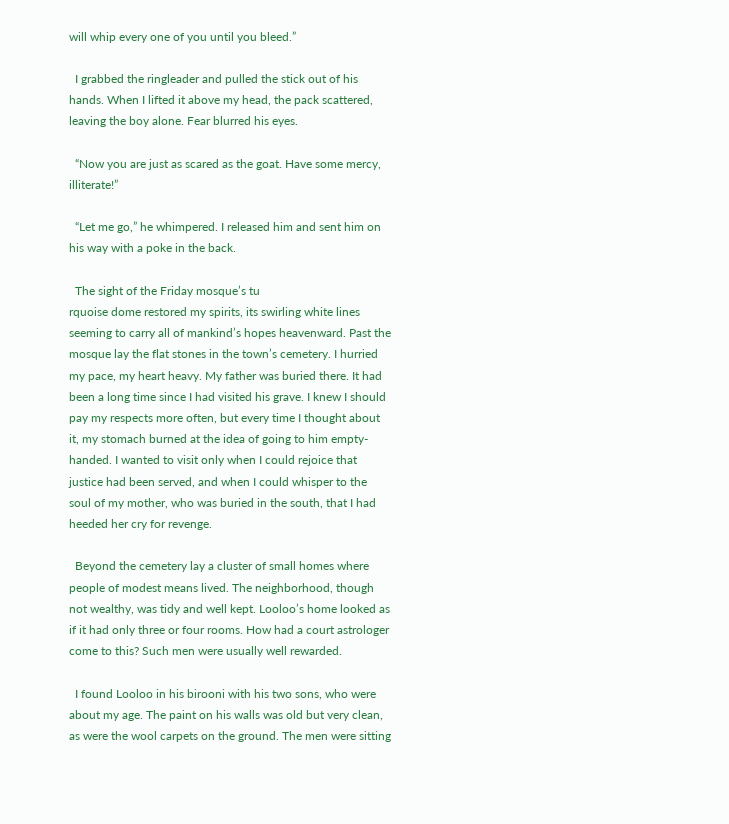will whip every one of you until you bleed.”

  I grabbed the ringleader and pulled the stick out of his hands. When I lifted it above my head, the pack scattered, leaving the boy alone. Fear blurred his eyes.

  “Now you are just as scared as the goat. Have some mercy, illiterate!”

  “Let me go,” he whimpered. I released him and sent him on his way with a poke in the back.

  The sight of the Friday mosque’s tu
rquoise dome restored my spirits, its swirling white lines seeming to carry all of mankind’s hopes heavenward. Past the mosque lay the flat stones in the town’s cemetery. I hurried my pace, my heart heavy. My father was buried there. It had been a long time since I had visited his grave. I knew I should pay my respects more often, but every time I thought about it, my stomach burned at the idea of going to him empty-handed. I wanted to visit only when I could rejoice that justice had been served, and when I could whisper to the soul of my mother, who was buried in the south, that I had heeded her cry for revenge.

  Beyond the cemetery lay a cluster of small homes where people of modest means lived. The neighborhood, though not wealthy, was tidy and well kept. Looloo’s home looked as if it had only three or four rooms. How had a court astrologer come to this? Such men were usually well rewarded.

  I found Looloo in his birooni with his two sons, who were about my age. The paint on his walls was old but very clean, as were the wool carpets on the ground. The men were sitting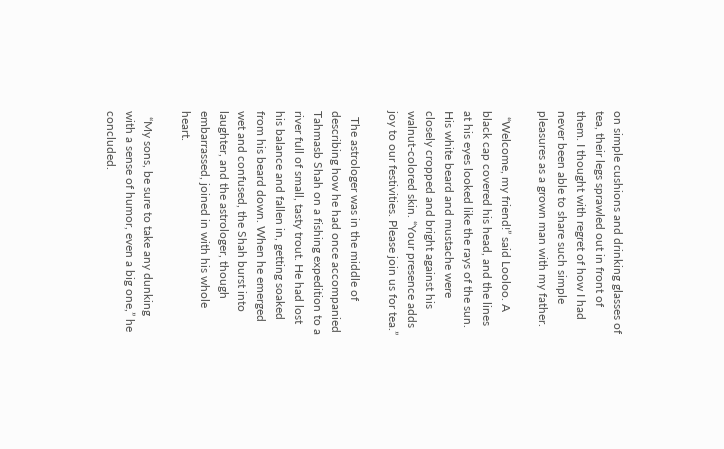on simple cushions and drinking glasses of tea, their legs sprawled out in front of them. I thought with regret of how I had never been able to share such simple pleasures as a grown man with my father.

  “Welcome, my friend!” said Looloo. A black cap covered his head, and the lines at his eyes looked like the rays of the sun. His white beard and mustache were closely cropped and bright against his walnut-colored skin. “Your presence adds joy to our festivities. Please join us for tea.”

  The astrologer was in the middle of describing how he had once accompanied Tahmasb Shah on a fishing expedition to a river full of small, tasty trout. He had lost his balance and fallen in, getting soaked from his beard down. When he emerged wet and confused, the Shah burst into laughter, and the astrologer, though embarrassed, joined in with his whole heart.

  “My sons, be sure to take any dunking with a sense of humor, even a big one,” he concluded.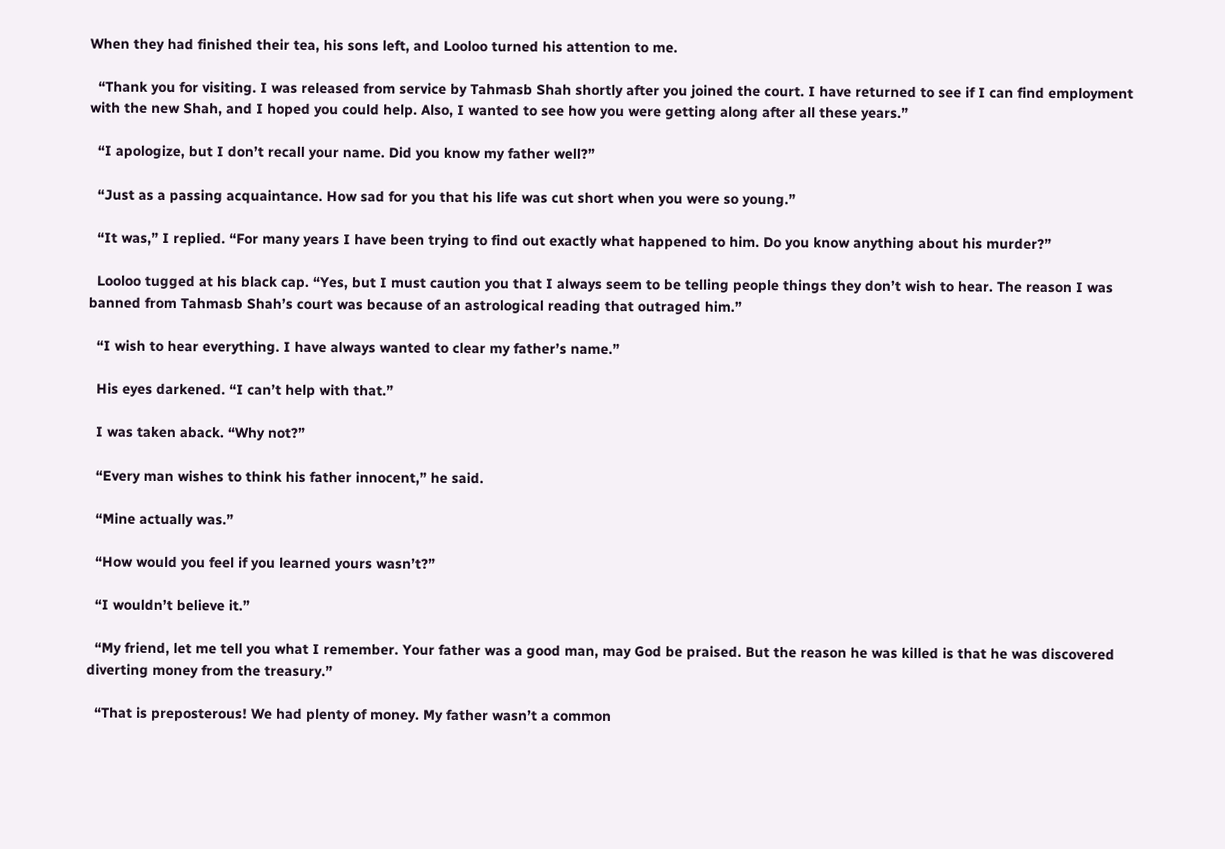When they had finished their tea, his sons left, and Looloo turned his attention to me.

  “Thank you for visiting. I was released from service by Tahmasb Shah shortly after you joined the court. I have returned to see if I can find employment with the new Shah, and I hoped you could help. Also, I wanted to see how you were getting along after all these years.”

  “I apologize, but I don’t recall your name. Did you know my father well?”

  “Just as a passing acquaintance. How sad for you that his life was cut short when you were so young.”

  “It was,” I replied. “For many years I have been trying to find out exactly what happened to him. Do you know anything about his murder?”

  Looloo tugged at his black cap. “Yes, but I must caution you that I always seem to be telling people things they don’t wish to hear. The reason I was banned from Tahmasb Shah’s court was because of an astrological reading that outraged him.”

  “I wish to hear everything. I have always wanted to clear my father’s name.”

  His eyes darkened. “I can’t help with that.”

  I was taken aback. “Why not?”

  “Every man wishes to think his father innocent,” he said.

  “Mine actually was.”

  “How would you feel if you learned yours wasn’t?”

  “I wouldn’t believe it.”

  “My friend, let me tell you what I remember. Your father was a good man, may God be praised. But the reason he was killed is that he was discovered diverting money from the treasury.”

  “That is preposterous! We had plenty of money. My father wasn’t a common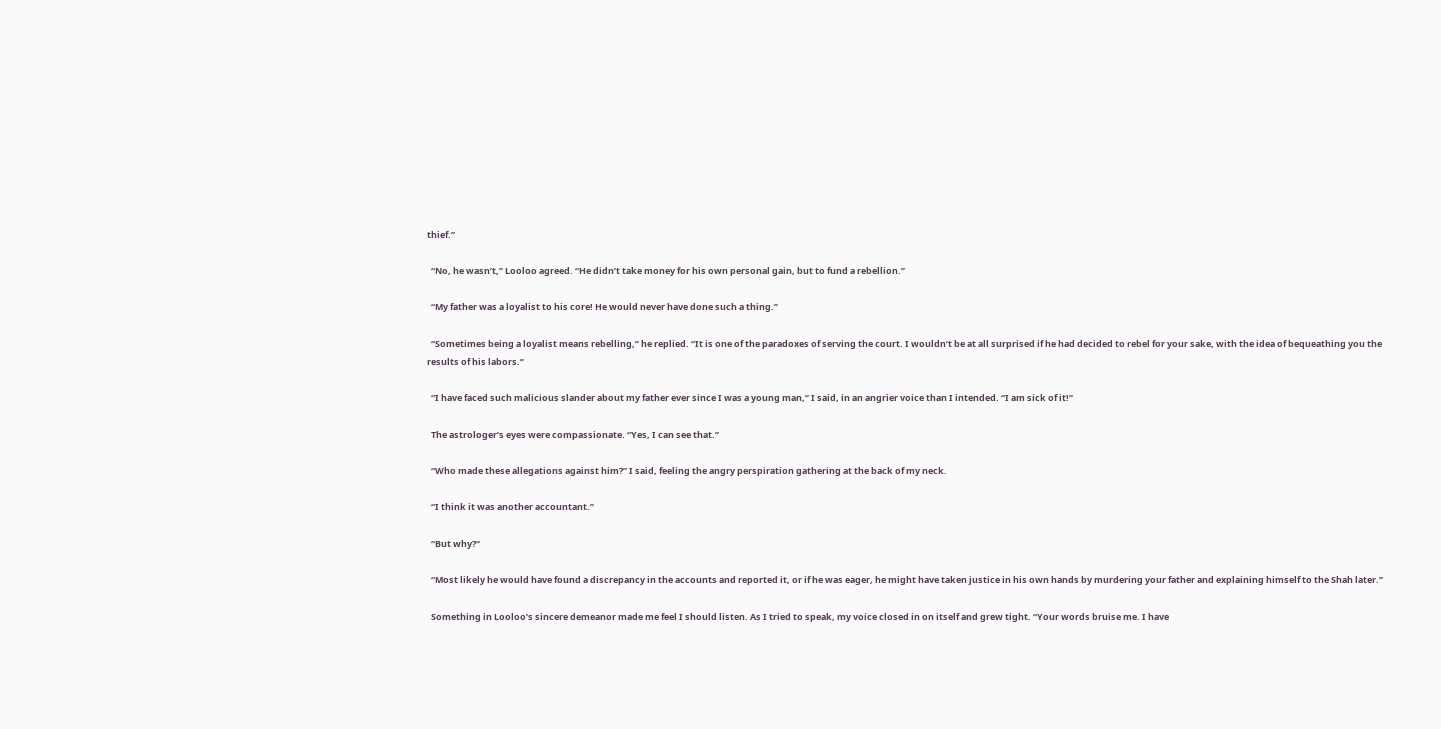thief.”

  “No, he wasn’t,” Looloo agreed. “He didn’t take money for his own personal gain, but to fund a rebellion.”

  “My father was a loyalist to his core! He would never have done such a thing.”

  “Sometimes being a loyalist means rebelling,” he replied. “It is one of the paradoxes of serving the court. I wouldn’t be at all surprised if he had decided to rebel for your sake, with the idea of bequeathing you the results of his labors.”

  “I have faced such malicious slander about my father ever since I was a young man,” I said, in an angrier voice than I intended. “I am sick of it!”

  The astrologer’s eyes were compassionate. “Yes, I can see that.”

  “Who made these allegations against him?” I said, feeling the angry perspiration gathering at the back of my neck.

  “I think it was another accountant.”

  “But why?”

  “Most likely he would have found a discrepancy in the accounts and reported it, or if he was eager, he might have taken justice in his own hands by murdering your father and explaining himself to the Shah later.”

  Something in Looloo’s sincere demeanor made me feel I should listen. As I tried to speak, my voice closed in on itself and grew tight. “Your words bruise me. I have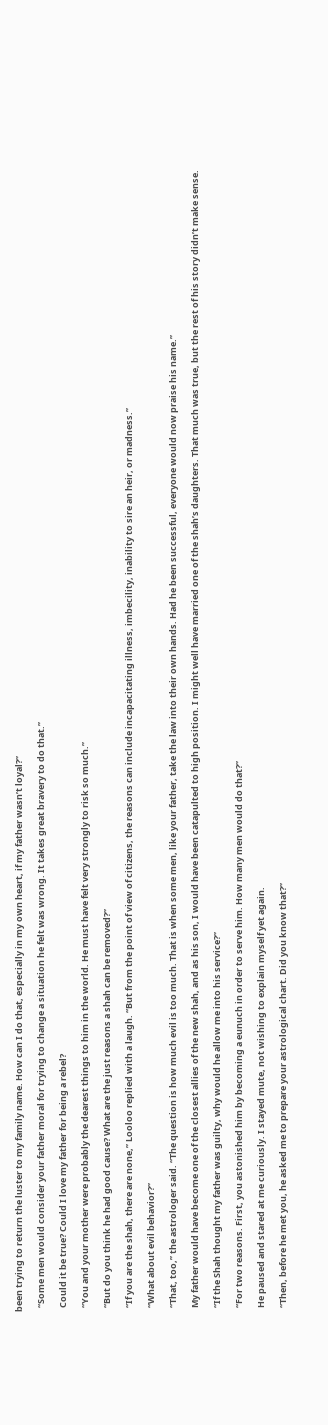been trying to return the luster to my family name. How can I do that, especially in my own heart, if my father wasn’t loyal?”

  “Some men would consider your father moral for trying to change a situation he felt was wrong. It takes great bravery to do that.”

  Could it be true? Could I love my father for being a rebel?

  “You and your mother were probably the dearest things to him in the world. He must have felt very strongly to risk so much.”

  “But do you think he had good cause? What are the just reasons a shah can be removed?”

  “If you are the shah, there are none,” Looloo replied with a laugh. “But from the point of view of citizens, the reasons can include incapacitating illness, imbecility, inability to sire an heir, or madness.”

  “What about evil behavior?”

  “That, too,” the astrologer said. “The question is how much evil is too much. That is when some men, like your father, take the law into their own hands. Had he been successful, everyone would now praise his name.”

  My father would have become one of the closest allies of the new shah, and as his son, I would have been catapulted to high position. I might well have married one of the shah’s daughters. That much was true, but the rest of his story didn’t make sense.

  “If the Shah thought my father was guilty, why would he allow me into his service?”

  “For two reasons. First, you astonished him by becoming a eunuch in order to serve him. How many men would do that?”

  He paused and stared at me curiously. I stayed mute, not wishing to explain myself yet again.

  “Then, before he met you, he asked me to prepare your astrological chart. Did you know that?”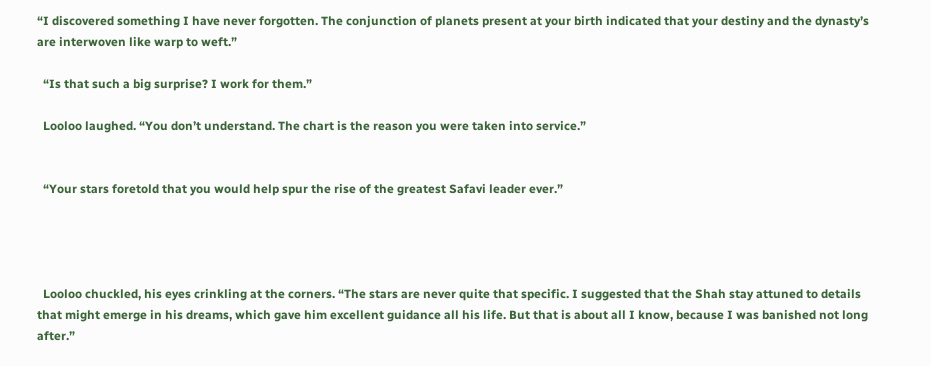“I discovered something I have never forgotten. The conjunction of planets present at your birth indicated that your destiny and the dynasty’s are interwoven like warp to weft.”

  “Is that such a big surprise? I work for them.”

  Looloo laughed. “You don’t understand. The chart is the reason you were taken into service.”


  “Your stars foretold that you would help spur the rise of the greatest Safavi leader ever.”




  Looloo chuckled, his eyes crinkling at the corners. “The stars are never quite that specific. I suggested that the Shah stay attuned to details that might emerge in his dreams, which gave him excellent guidance all his life. But that is about all I know, because I was banished not long after.”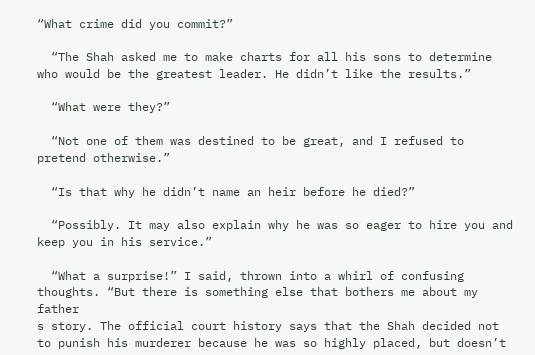“What crime did you commit?”

  “The Shah asked me to make charts for all his sons to determine who would be the greatest leader. He didn’t like the results.”

  “What were they?”

  “Not one of them was destined to be great, and I refused to pretend otherwise.”

  “Is that why he didn’t name an heir before he died?”

  “Possibly. It may also explain why he was so eager to hire you and keep you in his service.”

  “What a surprise!” I said, thrown into a whirl of confusing thoughts. “But there is something else that bothers me about my father
s story. The official court history says that the Shah decided not to punish his murderer because he was so highly placed, but doesn’t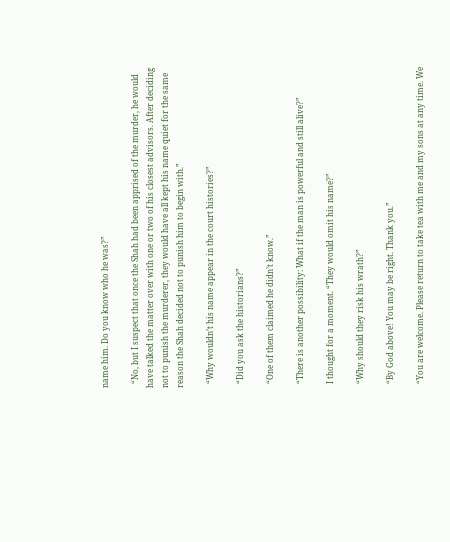name him. Do you know who he was?”

  “No, but I suspect that once the Shah had been apprised of the murder, he would have talked the matter over with one or two of his closest advisors. After deciding not to punish the murderer, they would have all kept his name quiet for the same reason the Shah decided not to punish him to begin with.”

  “Why wouldn’t his name appear in the court histories?”

  “Did you ask the historians?”

  “One of them claimed he didn’t know.”

  “There is another possibility: What if the man is powerful and still alive?”

  I thought for a moment. “They would omit his name?”

  “Why should they risk his wrath?”

  “By God above! You may be right. Thank you.”

  “You are welcome. Please return to take tea with me and my sons at any time. We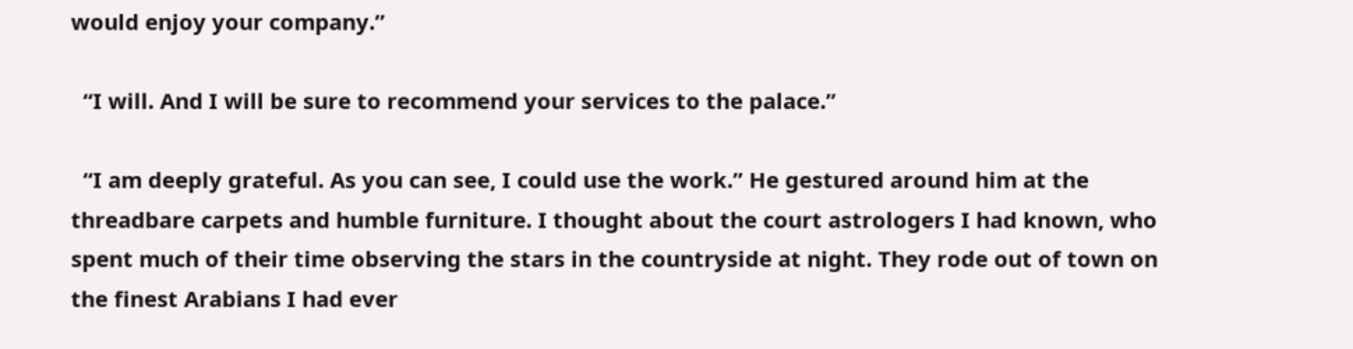would enjoy your company.”

  “I will. And I will be sure to recommend your services to the palace.”

  “I am deeply grateful. As you can see, I could use the work.” He gestured around him at the threadbare carpets and humble furniture. I thought about the court astrologers I had known, who spent much of their time observing the stars in the countryside at night. They rode out of town on the finest Arabians I had ever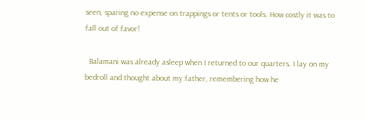seen, sparing no expense on trappings or tents or tools. How costly it was to fall out of favor!

  Balamani was already asleep when I returned to our quarters. I lay on my bedroll and thought about my father, remembering how he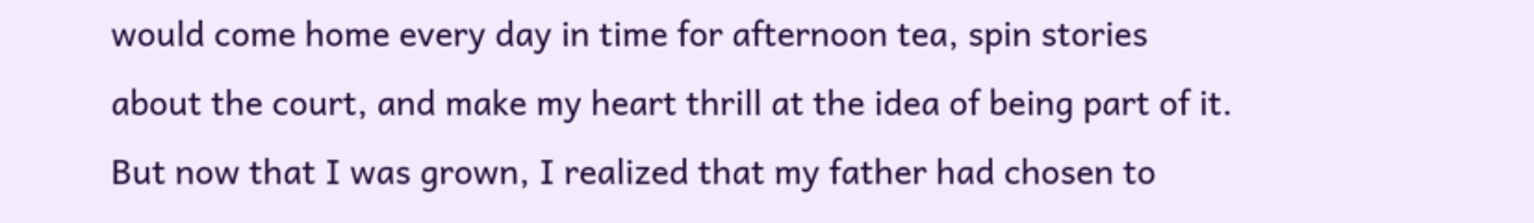would come home every day in time for afternoon tea, spin stories about the court, and make my heart thrill at the idea of being part of it. But now that I was grown, I realized that my father had chosen to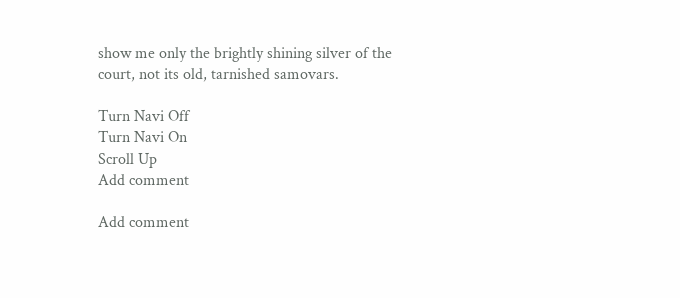show me only the brightly shining silver of the court, not its old, tarnished samovars.

Turn Navi Off
Turn Navi On
Scroll Up
Add comment

Add comment